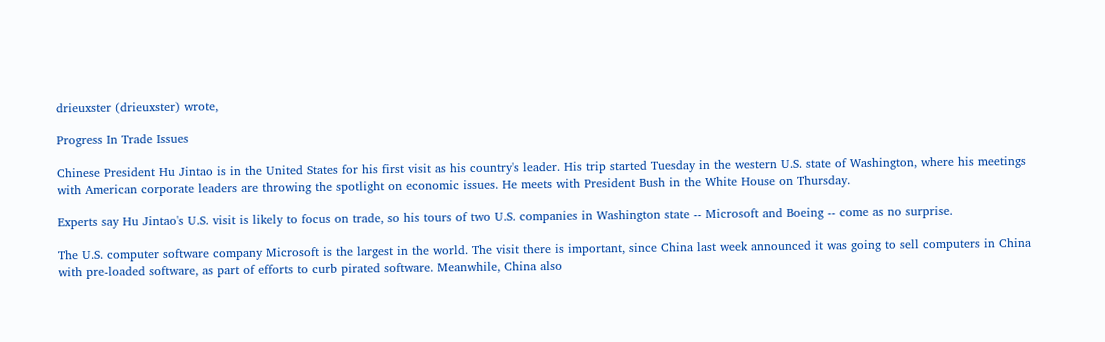drieuxster (drieuxster) wrote,

Progress In Trade Issues

Chinese President Hu Jintao is in the United States for his first visit as his country's leader. His trip started Tuesday in the western U.S. state of Washington, where his meetings with American corporate leaders are throwing the spotlight on economic issues. He meets with President Bush in the White House on Thursday.

Experts say Hu Jintao's U.S. visit is likely to focus on trade, so his tours of two U.S. companies in Washington state -- Microsoft and Boeing -- come as no surprise.

The U.S. computer software company Microsoft is the largest in the world. The visit there is important, since China last week announced it was going to sell computers in China with pre-loaded software, as part of efforts to curb pirated software. Meanwhile, China also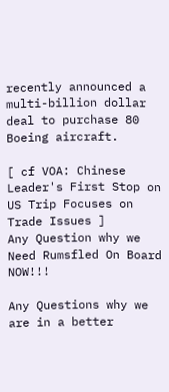recently announced a multi-billion dollar deal to purchase 80 Boeing aircraft.

[ cf VOA: Chinese Leader's First Stop on US Trip Focuses on Trade Issues ]
Any Question why we Need Rumsfled On Board NOW!!!

Any Questions why we are in a better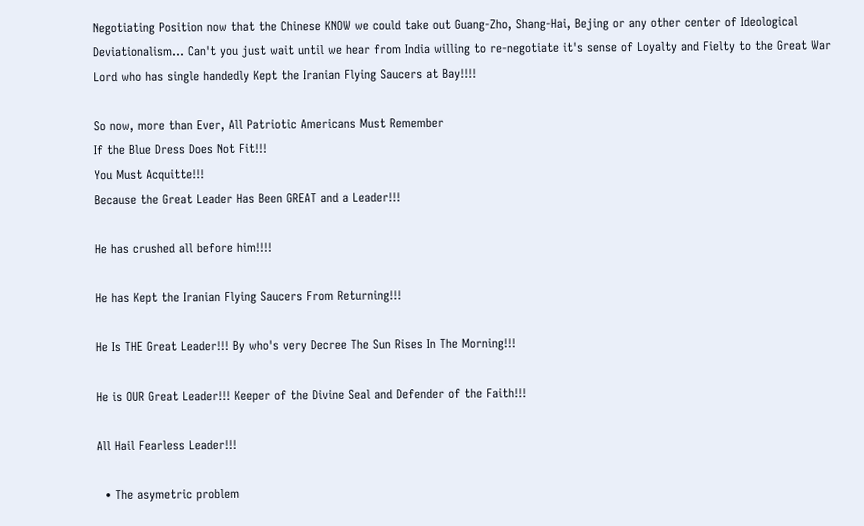Negotiating Position now that the Chinese KNOW we could take out Guang-Zho, Shang-Hai, Bejing or any other center of Ideological Deviationalism... Can't you just wait until we hear from India willing to re-negotiate it's sense of Loyalty and Fielty to the Great War Lord who has single handedly Kept the Iranian Flying Saucers at Bay!!!!

So now, more than Ever, All Patriotic Americans Must Remember
If the Blue Dress Does Not Fit!!!
You Must Acquitte!!!
Because the Great Leader Has Been GREAT and a Leader!!!

He has crushed all before him!!!!

He has Kept the Iranian Flying Saucers From Returning!!!

He Is THE Great Leader!!! By who's very Decree The Sun Rises In The Morning!!!

He is OUR Great Leader!!! Keeper of the Divine Seal and Defender of the Faith!!!

All Hail Fearless Leader!!!

  • The asymetric problem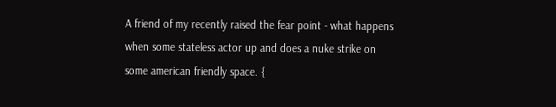A friend of my recently raised the fear point - what happens when some stateless actor up and does a nuke strike on some american friendly space. {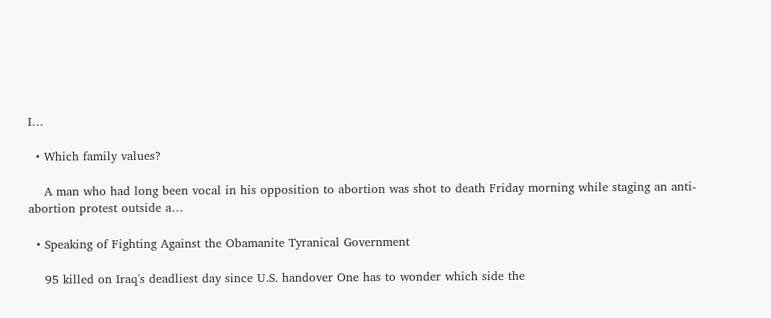I…

  • Which family values?

    A man who had long been vocal in his opposition to abortion was shot to death Friday morning while staging an anti-abortion protest outside a…

  • Speaking of Fighting Against the Obamanite Tyranical Government

    95 killed on Iraq's deadliest day since U.S. handover One has to wonder which side the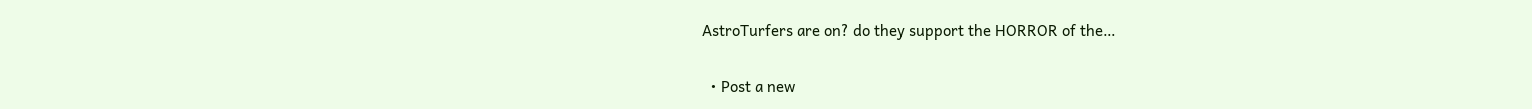AstroTurfers are on? do they support the HORROR of the…

  • Post a new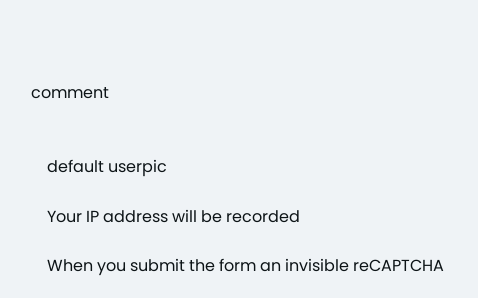comment


    default userpic

    Your IP address will be recorded

    When you submit the form an invisible reCAPTCHA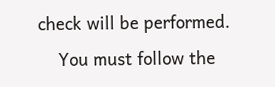check will be performed.
    You must follow the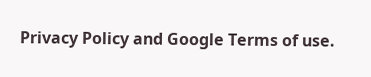Privacy Policy and Google Terms of use.